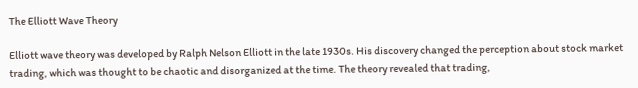The Elliott Wave Theory

Elliott wave theory was developed by Ralph Nelson Elliott in the late 1930s. His discovery changed the perception about stock market trading, which was thought to be chaotic and disorganized at the time. The theory revealed that trading,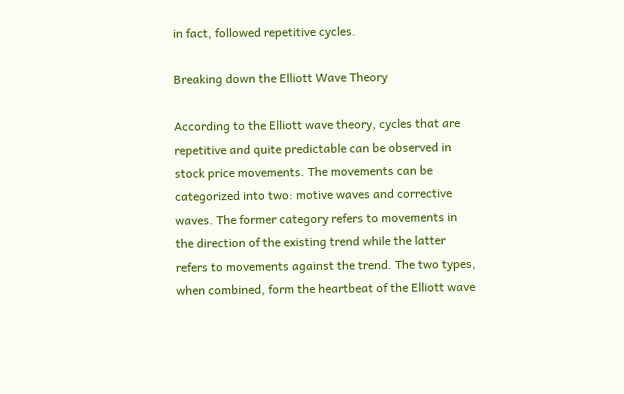in fact, followed repetitive cycles.

Breaking down the Elliott Wave Theory

According to the Elliott wave theory, cycles that are repetitive and quite predictable can be observed in stock price movements. The movements can be categorized into two: motive waves and corrective waves. The former category refers to movements in the direction of the existing trend while the latter refers to movements against the trend. The two types, when combined, form the heartbeat of the Elliott wave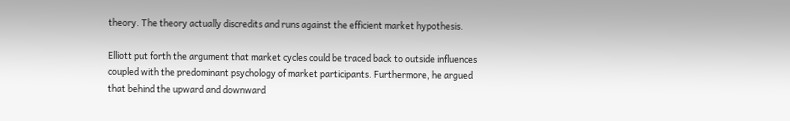theory. The theory actually discredits and runs against the efficient market hypothesis.

Elliott put forth the argument that market cycles could be traced back to outside influences coupled with the predominant psychology of market participants. Furthermore, he argued that behind the upward and downward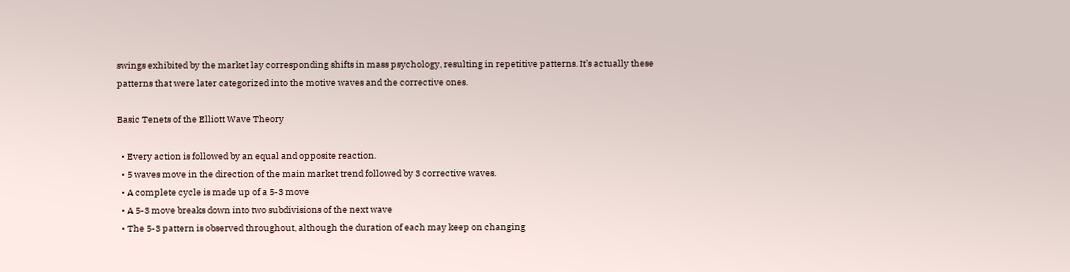swings exhibited by the market lay corresponding shifts in mass psychology, resulting in repetitive patterns. It’s actually these patterns that were later categorized into the motive waves and the corrective ones.

Basic Tenets of the Elliott Wave Theory

  • Every action is followed by an equal and opposite reaction.
  • 5 waves move in the direction of the main market trend followed by 3 corrective waves.
  • A complete cycle is made up of a 5-3 move
  • A 5-3 move breaks down into two subdivisions of the next wave
  • The 5-3 pattern is observed throughout, although the duration of each may keep on changing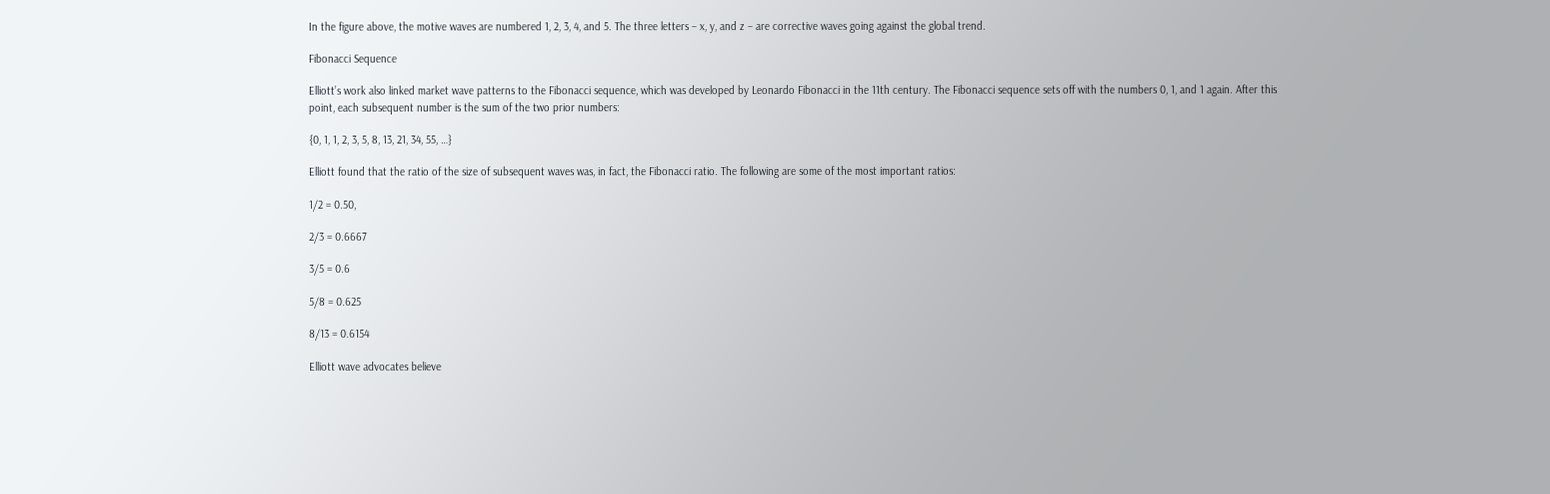In the figure above, the motive waves are numbered 1, 2, 3, 4, and 5. The three letters – x, y, and z – are corrective waves going against the global trend.

Fibonacci Sequence

Elliott’s work also linked market wave patterns to the Fibonacci sequence, which was developed by Leonardo Fibonacci in the 11th century. The Fibonacci sequence sets off with the numbers 0, 1, and 1 again. After this point, each subsequent number is the sum of the two prior numbers:

{0, 1, 1, 2, 3, 5, 8, 13, 21, 34, 55, …}

Elliott found that the ratio of the size of subsequent waves was, in fact, the Fibonacci ratio. The following are some of the most important ratios:

1/2 = 0.50,

2/3 = 0.6667

3/5 = 0.6

5/8 = 0.625

8/13 = 0.6154

Elliott wave advocates believe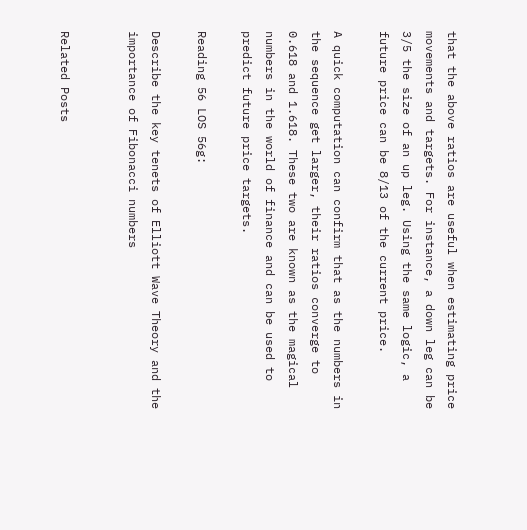that the above ratios are useful when estimating price movements and targets. For instance, a down leg can be 3/5 the size of an up leg. Using the same logic, a future price can be 8/13 of the current price.

A quick computation can confirm that as the numbers in the sequence get larger, their ratios converge to 0.618 and 1.618. These two are known as the magical numbers in the world of finance and can be used to predict future price targets.

Reading 56 LOS 56g:

Describe the key tenets of Elliott Wave Theory and the importance of Fibonacci numbers


Related Posts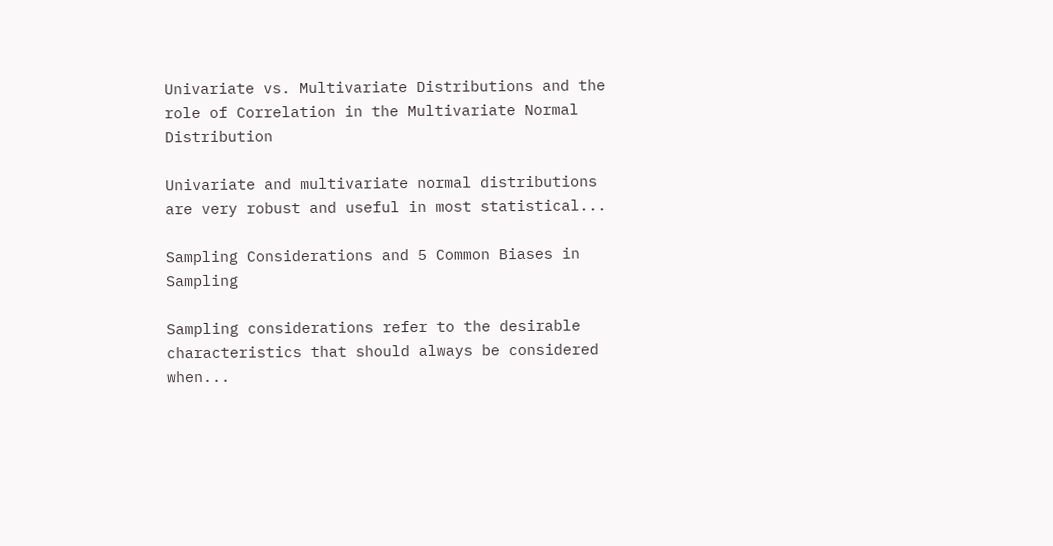Univariate vs. Multivariate Distributions and the role of Correlation in the Multivariate Normal Distribution

Univariate and multivariate normal distributions are very robust and useful in most statistical...

Sampling Considerations and 5 Common Biases in Sampling

Sampling considerations refer to the desirable characteristics that should always be considered when...